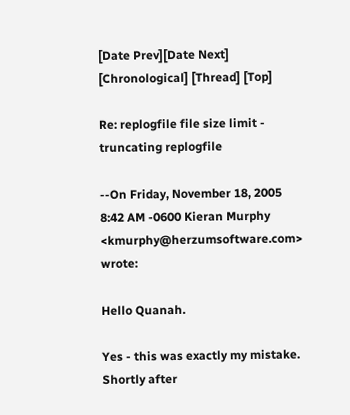[Date Prev][Date Next] [Chronological] [Thread] [Top]

Re: replogfile file size limit - truncating replogfile

--On Friday, November 18, 2005 8:42 AM -0600 Kieran Murphy <kmurphy@herzumsoftware.com> wrote:

Hello Quanah.

Yes - this was exactly my mistake. Shortly after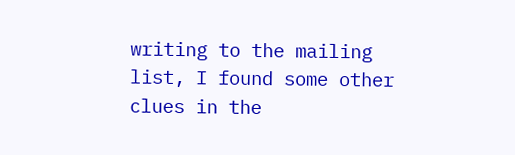writing to the mailing
list, I found some other clues in the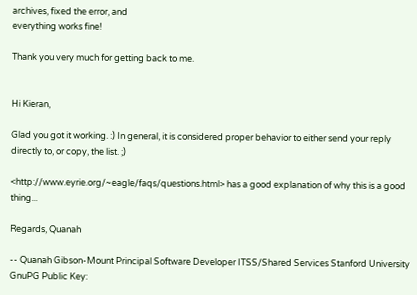archives, fixed the error, and
everything works fine!

Thank you very much for getting back to me.


Hi Kieran,

Glad you got it working. :) In general, it is considered proper behavior to either send your reply directly to, or copy, the list. ;)

<http://www.eyrie.org/~eagle/faqs/questions.html> has a good explanation of why this is a good thing...

Regards, Quanah

-- Quanah Gibson-Mount Principal Software Developer ITSS/Shared Services Stanford University GnuPG Public Key: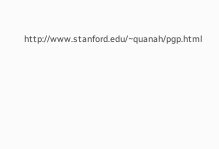http://www.stanford.edu/~quanah/pgp.html